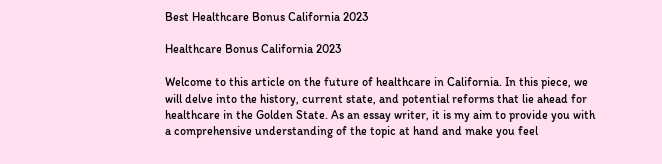Best Healthcare Bonus California 2023

Healthcare Bonus California 2023

Welcome to this article on the future of healthcare in California. In this piece, we will delve into the history, current state, and potential reforms that lie ahead for healthcare in the Golden State. As an essay writer, it is my aim to provide you with a comprehensive understanding of the topic at hand and make you feel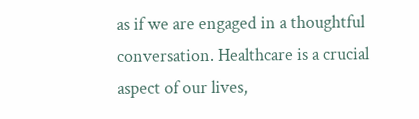as if we are engaged in a thoughtful conversation. Healthcare is a crucial aspect of our lives,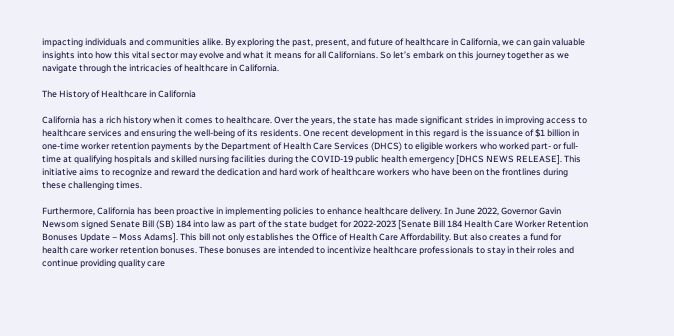impacting individuals and communities alike. By exploring the past, present, and future of healthcare in California, we can gain valuable insights into how this vital sector may evolve and what it means for all Californians. So let’s embark on this journey together as we navigate through the intricacies of healthcare in California.

The History of Healthcare in California

California has a rich history when it comes to healthcare. Over the years, the state has made significant strides in improving access to healthcare services and ensuring the well-being of its residents. One recent development in this regard is the issuance of $1 billion in one-time worker retention payments by the Department of Health Care Services (DHCS) to eligible workers who worked part- or full-time at qualifying hospitals and skilled nursing facilities during the COVID-19 public health emergency [DHCS NEWS RELEASE]. This initiative aims to recognize and reward the dedication and hard work of healthcare workers who have been on the frontlines during these challenging times.

Furthermore, California has been proactive in implementing policies to enhance healthcare delivery. In June 2022, Governor Gavin Newsom signed Senate Bill (SB) 184 into law as part of the state budget for 2022-2023 [Senate Bill 184 Health Care Worker Retention Bonuses Update – Moss Adams]. This bill not only establishes the Office of Health Care Affordability. But also creates a fund for health care worker retention bonuses. These bonuses are intended to incentivize healthcare professionals to stay in their roles and continue providing quality care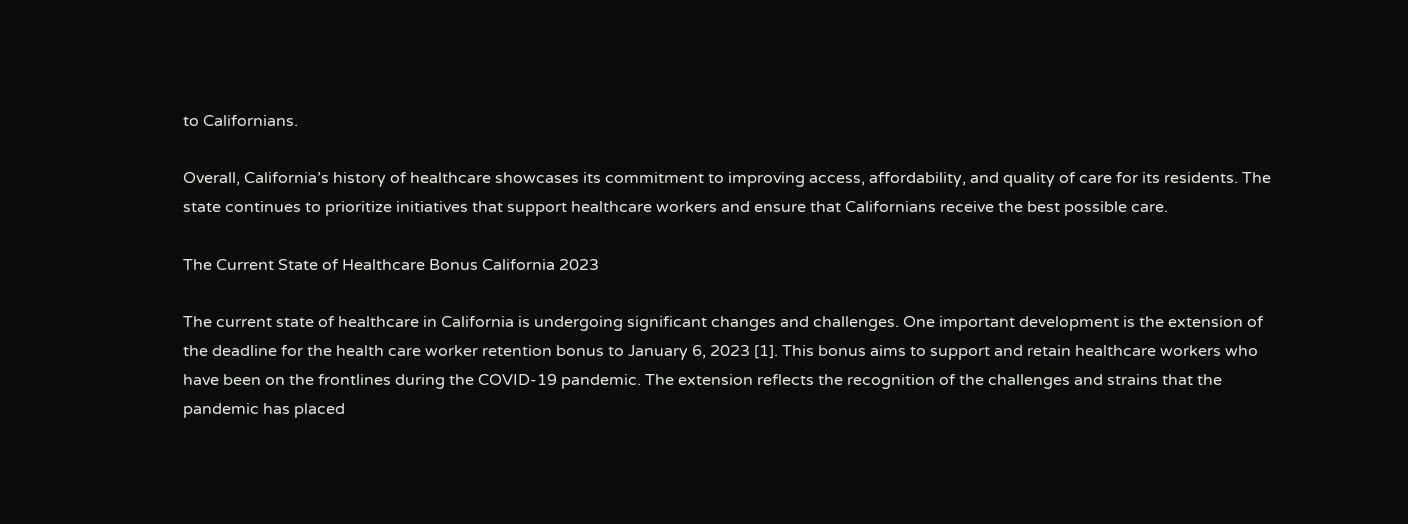to Californians.

Overall, California’s history of healthcare showcases its commitment to improving access, affordability, and quality of care for its residents. The state continues to prioritize initiatives that support healthcare workers and ensure that Californians receive the best possible care.

The Current State of Healthcare Bonus California 2023

The current state of healthcare in California is undergoing significant changes and challenges. One important development is the extension of the deadline for the health care worker retention bonus to January 6, 2023 [1]. This bonus aims to support and retain healthcare workers who have been on the frontlines during the COVID-19 pandemic. The extension reflects the recognition of the challenges and strains that the pandemic has placed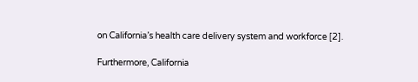on California’s health care delivery system and workforce [2].

Furthermore, California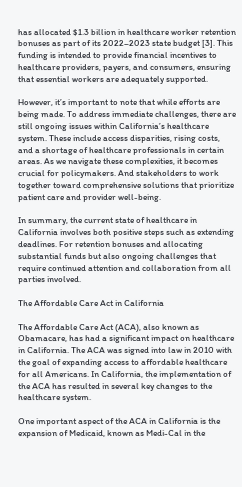has allocated $1.3 billion in healthcare worker retention bonuses as part of its 2022–2023 state budget [3]. This funding is intended to provide financial incentives to healthcare providers, payers, and consumers, ensuring that essential workers are adequately supported.

However, it’s important to note that while efforts are being made. To address immediate challenges, there are still ongoing issues within California’s healthcare system. These include access disparities, rising costs, and a shortage of healthcare professionals in certain areas. As we navigate these complexities, it becomes crucial for policymakers. And stakeholders to work together toward comprehensive solutions that prioritize patient care and provider well-being.

In summary, the current state of healthcare in California involves both positive steps such as extending deadlines. For retention bonuses and allocating substantial funds but also ongoing challenges that require continued attention and collaboration from all parties involved.

The Affordable Care Act in California

The Affordable Care Act (ACA), also known as Obamacare, has had a significant impact on healthcare in California. The ACA was signed into law in 2010 with the goal of expanding access to affordable healthcare for all Americans. In California, the implementation of the ACA has resulted in several key changes to the healthcare system.

One important aspect of the ACA in California is the expansion of Medicaid, known as Medi-Cal in the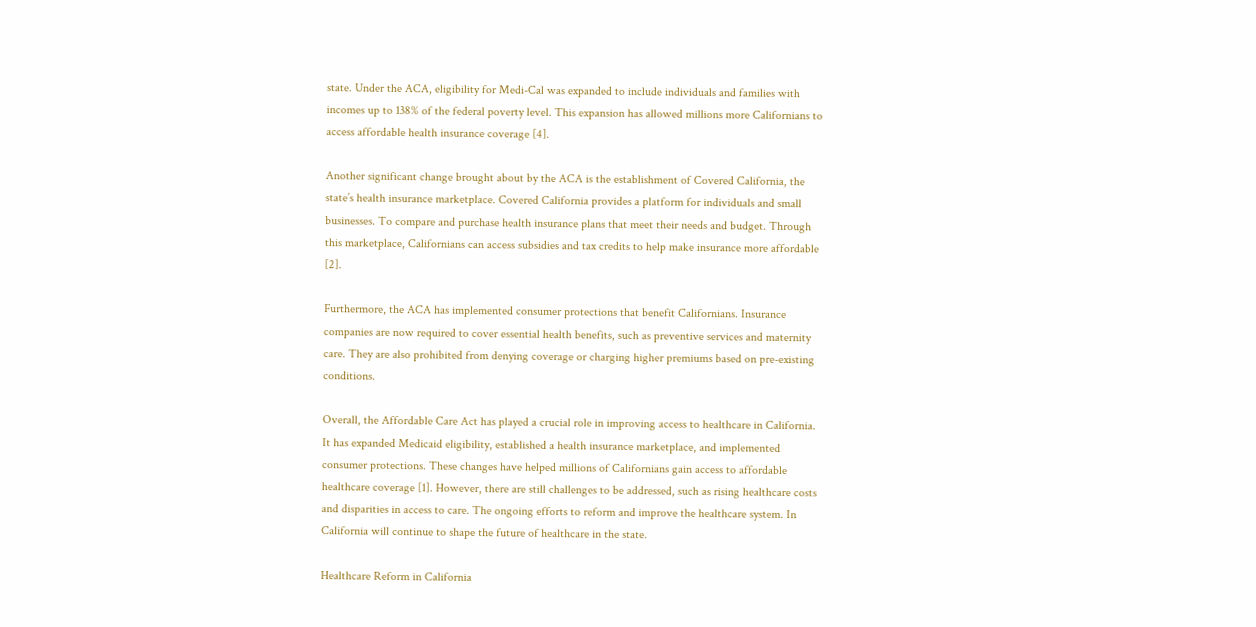state. Under the ACA, eligibility for Medi-Cal was expanded to include individuals and families with incomes up to 138% of the federal poverty level. This expansion has allowed millions more Californians to access affordable health insurance coverage [4].

Another significant change brought about by the ACA is the establishment of Covered California, the state’s health insurance marketplace. Covered California provides a platform for individuals and small businesses. To compare and purchase health insurance plans that meet their needs and budget. Through this marketplace, Californians can access subsidies and tax credits to help make insurance more affordable [2].

Furthermore, the ACA has implemented consumer protections that benefit Californians. Insurance companies are now required to cover essential health benefits, such as preventive services and maternity care. They are also prohibited from denying coverage or charging higher premiums based on pre-existing conditions.

Overall, the Affordable Care Act has played a crucial role in improving access to healthcare in California. It has expanded Medicaid eligibility, established a health insurance marketplace, and implemented consumer protections. These changes have helped millions of Californians gain access to affordable healthcare coverage [1]. However, there are still challenges to be addressed, such as rising healthcare costs and disparities in access to care. The ongoing efforts to reform and improve the healthcare system. In California will continue to shape the future of healthcare in the state.

Healthcare Reform in California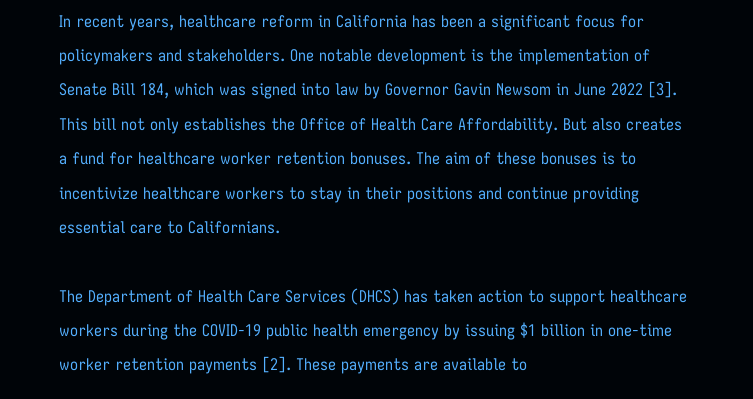In recent years, healthcare reform in California has been a significant focus for policymakers and stakeholders. One notable development is the implementation of Senate Bill 184, which was signed into law by Governor Gavin Newsom in June 2022 [3]. This bill not only establishes the Office of Health Care Affordability. But also creates a fund for healthcare worker retention bonuses. The aim of these bonuses is to incentivize healthcare workers to stay in their positions and continue providing essential care to Californians.

The Department of Health Care Services (DHCS) has taken action to support healthcare workers during the COVID-19 public health emergency by issuing $1 billion in one-time worker retention payments [2]. These payments are available to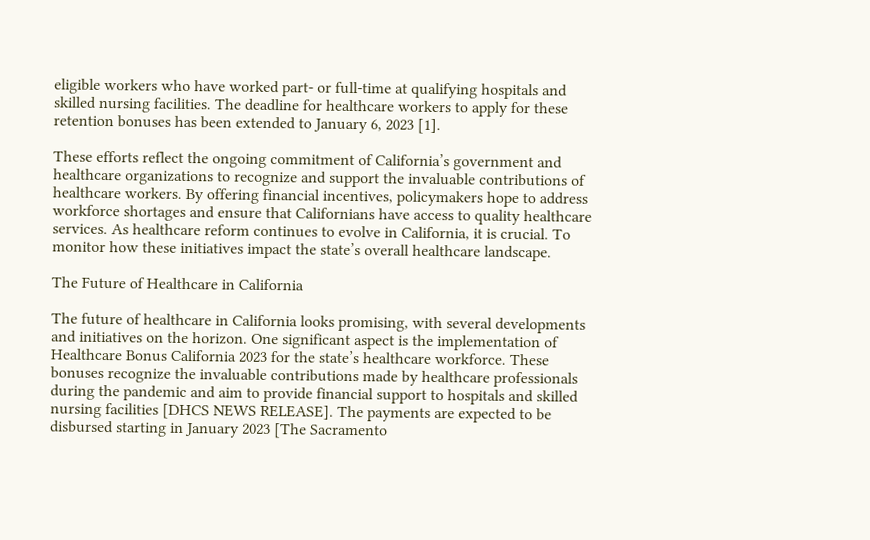eligible workers who have worked part- or full-time at qualifying hospitals and skilled nursing facilities. The deadline for healthcare workers to apply for these retention bonuses has been extended to January 6, 2023 [1].

These efforts reflect the ongoing commitment of California’s government and healthcare organizations to recognize and support the invaluable contributions of healthcare workers. By offering financial incentives, policymakers hope to address workforce shortages and ensure that Californians have access to quality healthcare services. As healthcare reform continues to evolve in California, it is crucial. To monitor how these initiatives impact the state’s overall healthcare landscape.

The Future of Healthcare in California

The future of healthcare in California looks promising, with several developments and initiatives on the horizon. One significant aspect is the implementation of Healthcare Bonus California 2023 for the state’s healthcare workforce. These bonuses recognize the invaluable contributions made by healthcare professionals during the pandemic and aim to provide financial support to hospitals and skilled nursing facilities [DHCS NEWS RELEASE]. The payments are expected to be disbursed starting in January 2023 [The Sacramento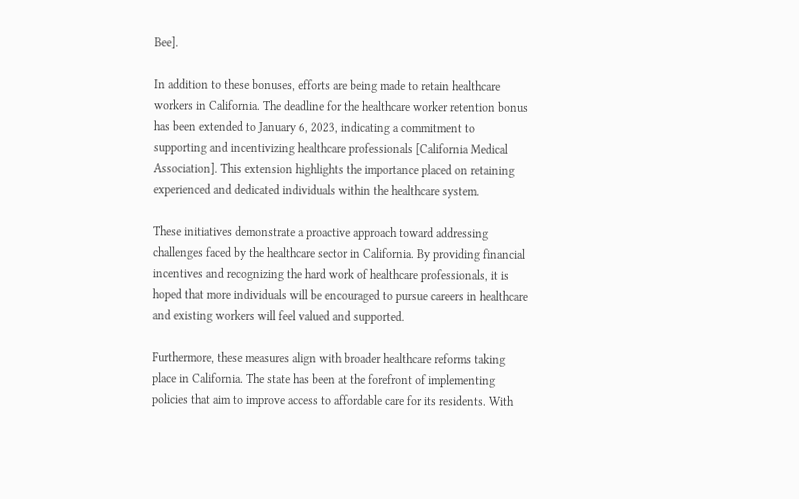Bee].

In addition to these bonuses, efforts are being made to retain healthcare workers in California. The deadline for the healthcare worker retention bonus has been extended to January 6, 2023, indicating a commitment to supporting and incentivizing healthcare professionals [California Medical Association]. This extension highlights the importance placed on retaining experienced and dedicated individuals within the healthcare system.

These initiatives demonstrate a proactive approach toward addressing challenges faced by the healthcare sector in California. By providing financial incentives and recognizing the hard work of healthcare professionals, it is hoped that more individuals will be encouraged to pursue careers in healthcare and existing workers will feel valued and supported.

Furthermore, these measures align with broader healthcare reforms taking place in California. The state has been at the forefront of implementing policies that aim to improve access to affordable care for its residents. With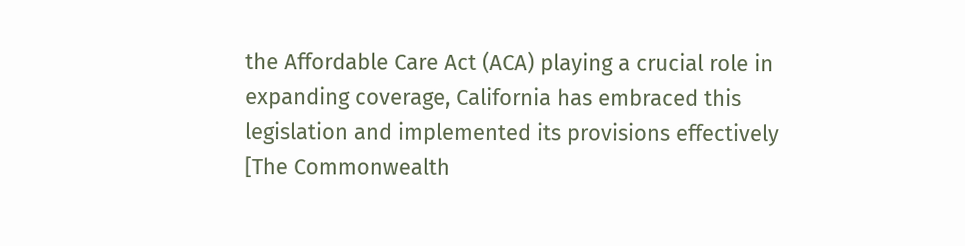the Affordable Care Act (ACA) playing a crucial role in expanding coverage, California has embraced this legislation and implemented its provisions effectively [The Commonwealth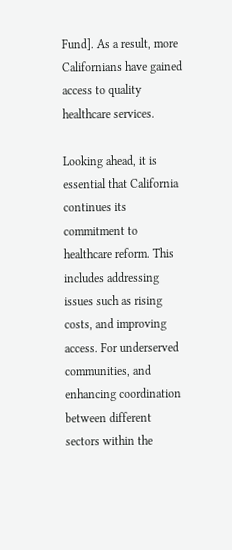Fund]. As a result, more Californians have gained access to quality healthcare services.

Looking ahead, it is essential that California continues its commitment to healthcare reform. This includes addressing issues such as rising costs, and improving access. For underserved communities, and enhancing coordination between different sectors within the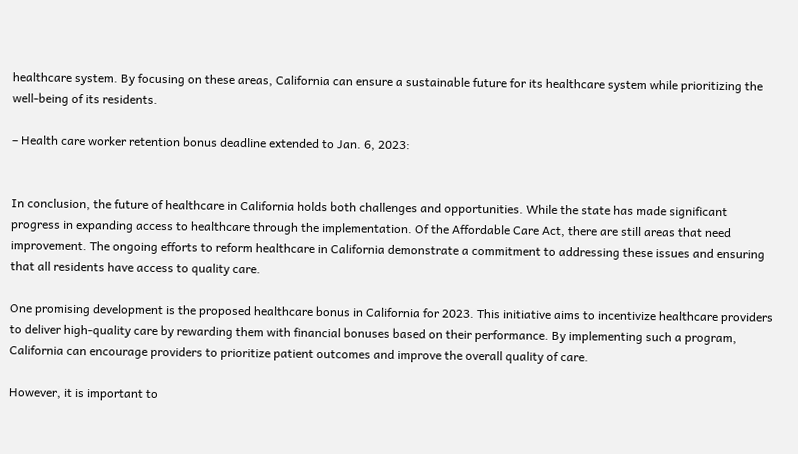healthcare system. By focusing on these areas, California can ensure a sustainable future for its healthcare system while prioritizing the well-being of its residents.

– Health care worker retention bonus deadline extended to Jan. 6, 2023:


In conclusion, the future of healthcare in California holds both challenges and opportunities. While the state has made significant progress in expanding access to healthcare through the implementation. Of the Affordable Care Act, there are still areas that need improvement. The ongoing efforts to reform healthcare in California demonstrate a commitment to addressing these issues and ensuring that all residents have access to quality care.

One promising development is the proposed healthcare bonus in California for 2023. This initiative aims to incentivize healthcare providers to deliver high-quality care by rewarding them with financial bonuses based on their performance. By implementing such a program, California can encourage providers to prioritize patient outcomes and improve the overall quality of care.

However, it is important to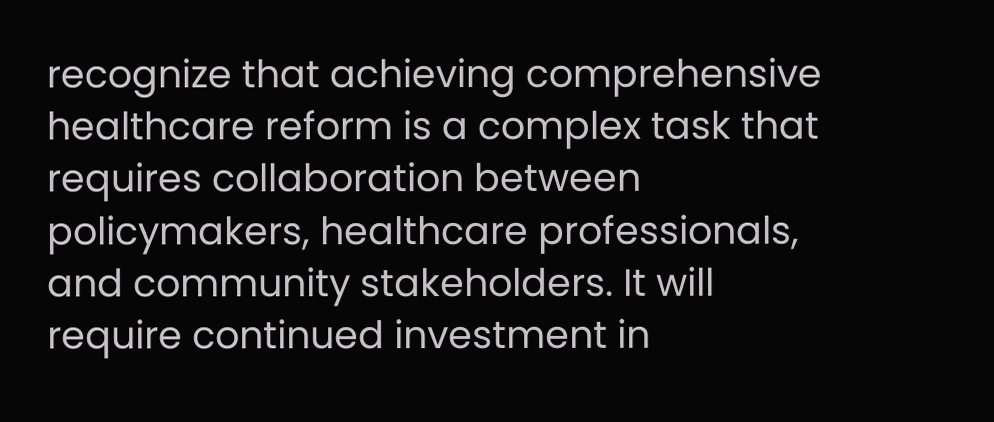recognize that achieving comprehensive healthcare reform is a complex task that requires collaboration between policymakers, healthcare professionals, and community stakeholders. It will require continued investment in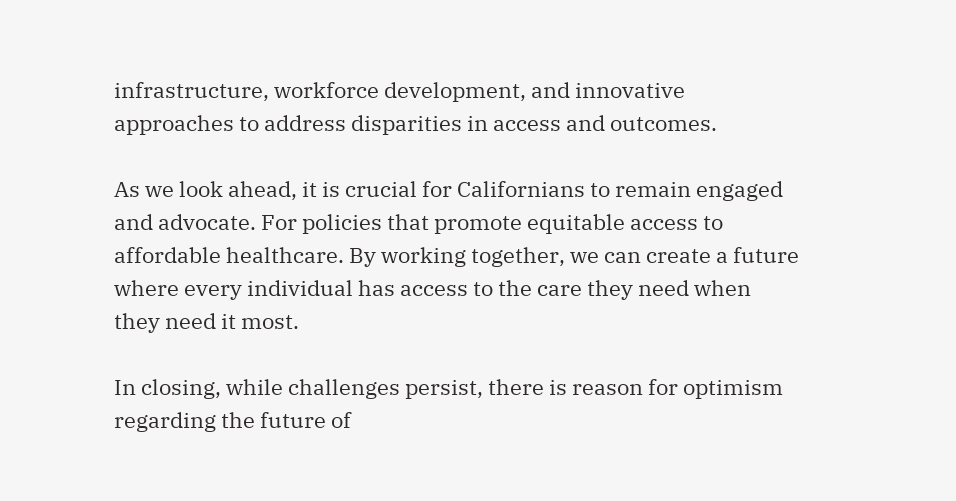infrastructure, workforce development, and innovative approaches to address disparities in access and outcomes.

As we look ahead, it is crucial for Californians to remain engaged and advocate. For policies that promote equitable access to affordable healthcare. By working together, we can create a future where every individual has access to the care they need when they need it most.

In closing, while challenges persist, there is reason for optimism regarding the future of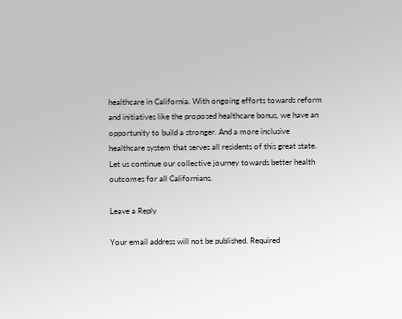healthcare in California. With ongoing efforts towards reform and initiatives like the proposed healthcare bonus, we have an opportunity to build a stronger. And a more inclusive healthcare system that serves all residents of this great state. Let us continue our collective journey towards better health outcomes for all Californians.

Leave a Reply

Your email address will not be published. Required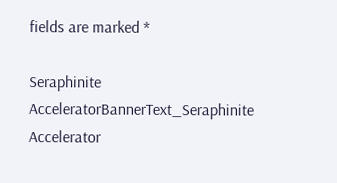fields are marked *

Seraphinite AcceleratorBannerText_Seraphinite Accelerator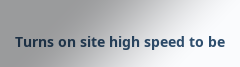Turns on site high speed to be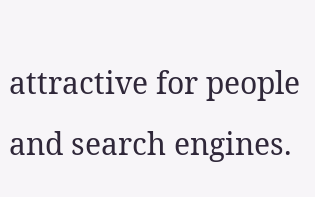attractive for people and search engines.